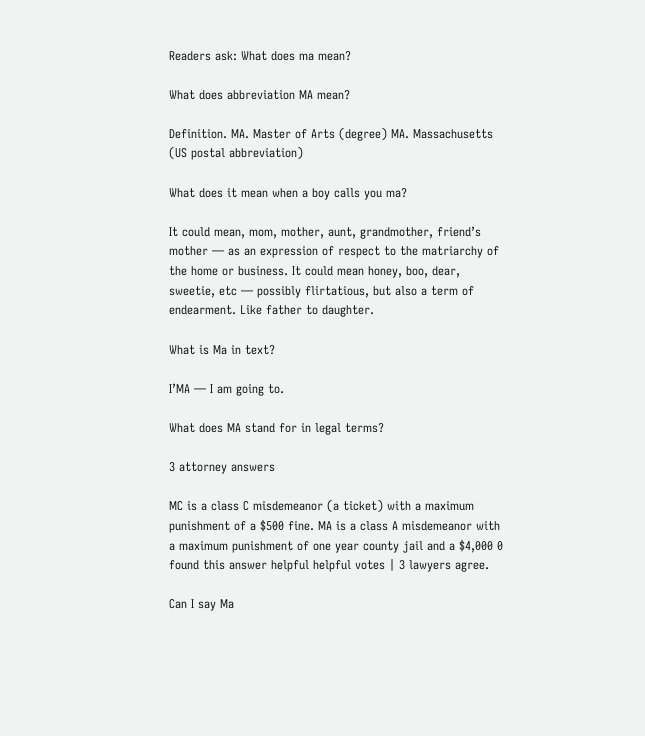Readers ask: What does ma mean?

What does abbreviation MA mean?

Definition. MA. Master of Arts (degree) MA. Massachusetts (US postal abbreviation)

What does it mean when a boy calls you ma?

It could mean, mom, mother, aunt, grandmother, friend’s mother — as an expression of respect to the matriarchy of the home or business. It could mean honey, boo, dear, sweetie, etc — possibly flirtatious, but also a term of endearment. Like father to daughter.

What is Ma in text?

I’MA — I am going to.

What does MA stand for in legal terms?

3 attorney answers

MC is a class C misdemeanor (a ticket) with a maximum punishment of a $500 fine. MA is a class A misdemeanor with a maximum punishment of one year county jail and a $4,000 0 found this answer helpful helpful votes | 3 lawyers agree.

Can I say Ma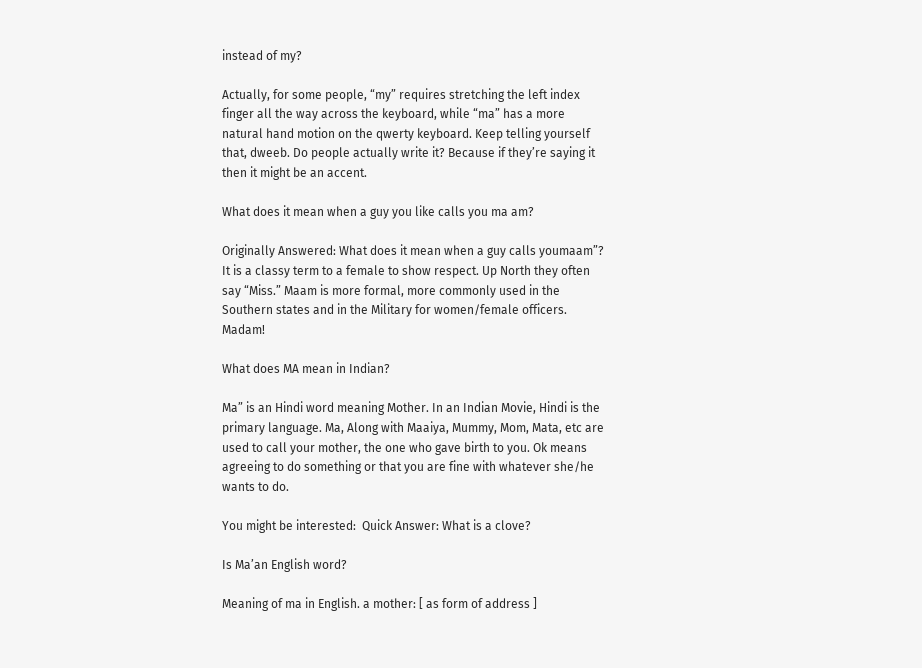instead of my?

Actually, for some people, “my” requires stretching the left index finger all the way across the keyboard, while “ma” has a more natural hand motion on the qwerty keyboard. Keep telling yourself that, dweeb. Do people actually write it? Because if they’re saying it then it might be an accent.

What does it mean when a guy you like calls you ma am?

Originally Answered: What does it mean when a guy calls youmaam”? It is a classy term to a female to show respect. Up North they often say “Miss.” Maam is more formal, more commonly used in the Southern states and in the Military for women/female officers. Madam!

What does MA mean in Indian?

Ma” is an Hindi word meaning Mother. In an Indian Movie, Hindi is the primary language. Ma, Along with Maaiya, Mummy, Mom, Mata, etc are used to call your mother, the one who gave birth to you. Ok means agreeing to do something or that you are fine with whatever she/he wants to do.

You might be interested:  Quick Answer: What is a clove?

Is Ma’an English word?

Meaning of ma in English. a mother: [ as form of address ]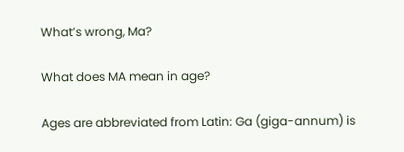What’s wrong, Ma?

What does MA mean in age?

Ages are abbreviated from Latin: Ga (giga-annum) is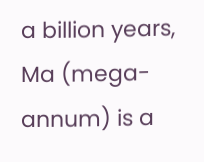a billion years, Ma (mega-annum) is a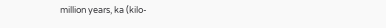million years, ka (kilo-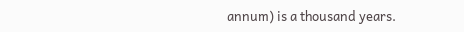annum) is a thousand years.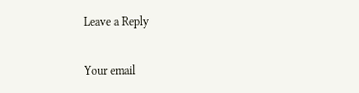Leave a Reply

Your email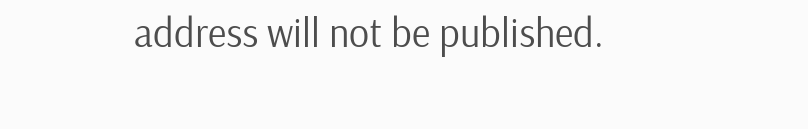address will not be published.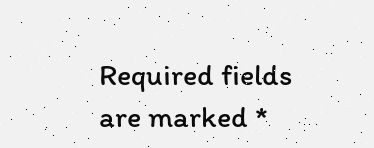Required fields are marked *